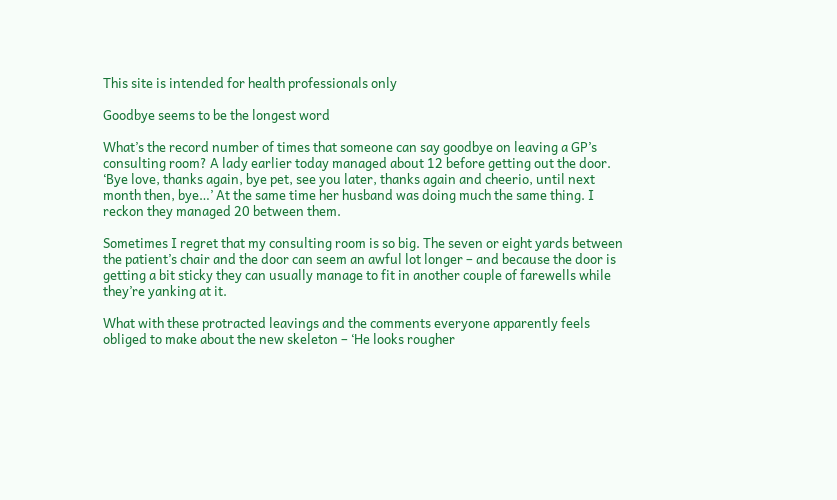This site is intended for health professionals only

Goodbye seems to be the longest word

What’s the record number of times that someone can say goodbye on leaving a GP’s consulting room? A lady earlier today managed about 12 before getting out the door. ‘Bye love, thanks again, bye pet, see you later, thanks again and cheerio, until next month then, bye…’ At the same time her husband was doing much the same thing. I reckon they managed 20 between them.

Sometimes I regret that my consulting room is so big. The seven or eight yards between the patient’s chair and the door can seem an awful lot longer – and because the door is getting a bit sticky they can usually manage to fit in another couple of farewells while they’re yanking at it.

What with these protracted leavings and the comments everyone apparently feels obliged to make about the new skeleton – ‘He looks rougher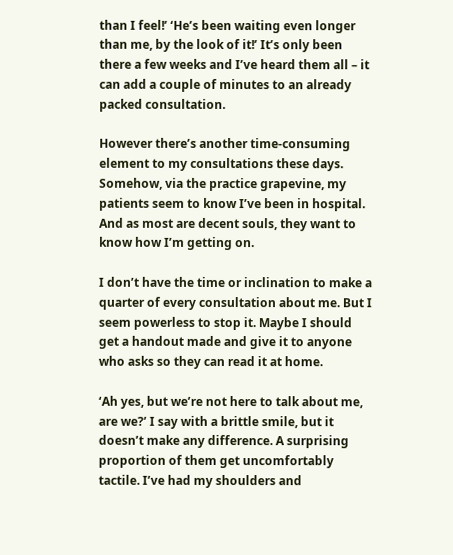than I feel!’ ‘He’s been waiting even longer than me, by the look of it!’ It’s only been there a few weeks and I’ve heard them all – it can add a couple of minutes to an already packed consultation.

However there’s another time-consuming element to my consultations these days. Somehow, via the practice grapevine, my patients seem to know I’ve been in hospital. And as most are decent souls, they want to know how I’m getting on.

I don’t have the time or inclination to make a quarter of every consultation about me. But I seem powerless to stop it. Maybe I should get a handout made and give it to anyone who asks so they can read it at home.

‘Ah yes, but we’re not here to talk about me, are we?’ I say with a brittle smile, but it doesn’t make any difference. A surprising proportion of them get uncomfortably tactile. I’ve had my shoulders and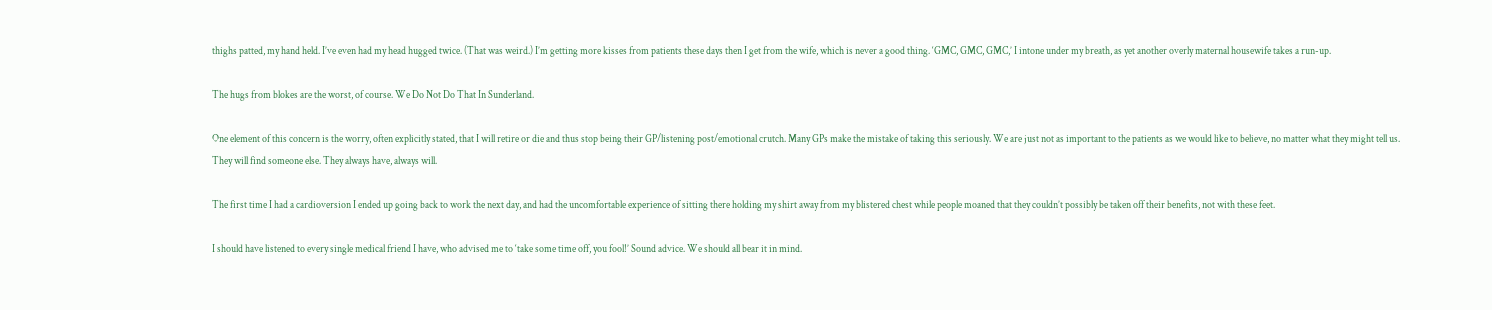thighs patted, my hand held. I’ve even had my head hugged twice. (That was weird.) I’m getting more kisses from patients these days then I get from the wife, which is never a good thing. ‘GMC, GMC, GMC,’ I intone under my breath, as yet another overly maternal housewife takes a run-up.

The hugs from blokes are the worst, of course. We Do Not Do That In Sunderland.

One element of this concern is the worry, often explicitly stated, that I will retire or die and thus stop being their GP/listening post/emotional crutch. Many GPs make the mistake of taking this seriously. We are just not as important to the patients as we would like to believe, no matter what they might tell us. They will find someone else. They always have, always will.

The first time I had a cardioversion I ended up going back to work the next day, and had the uncomfortable experience of sitting there holding my shirt away from my blistered chest while people moaned that they couldn’t possibly be taken off their benefits, not with these feet.

I should have listened to every single medical friend I have, who advised me to ‘take some time off, you fool!’ Sound advice. We should all bear it in mind.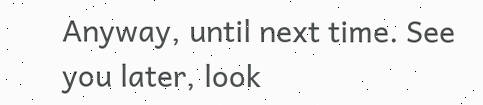Anyway, until next time. See you later, look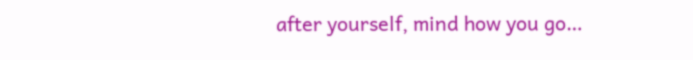after yourself, mind how you go…